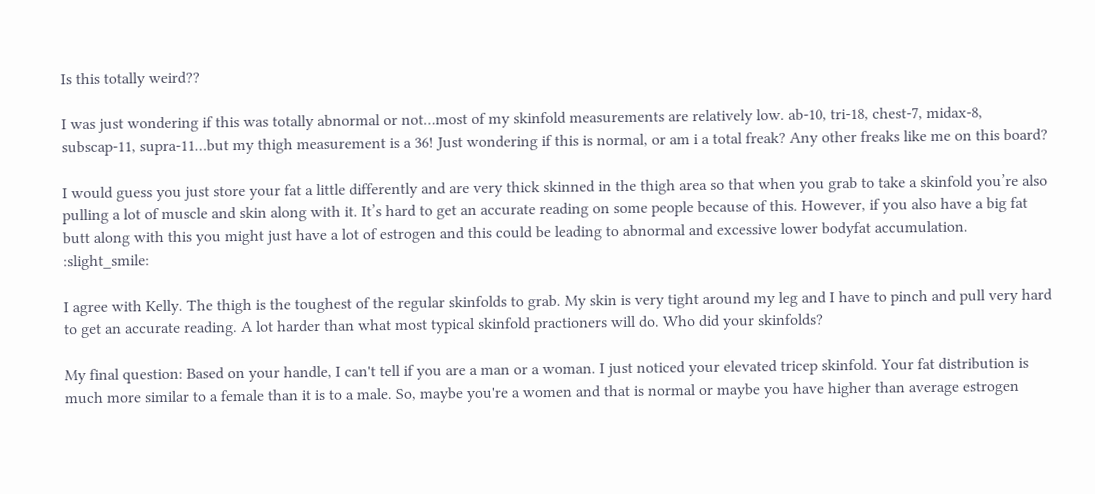Is this totally weird??

I was just wondering if this was totally abnormal or not…most of my skinfold measurements are relatively low. ab-10, tri-18, chest-7, midax-8, subscap-11, supra-11…but my thigh measurement is a 36! Just wondering if this is normal, or am i a total freak? Any other freaks like me on this board?

I would guess you just store your fat a little differently and are very thick skinned in the thigh area so that when you grab to take a skinfold you’re also pulling a lot of muscle and skin along with it. It’s hard to get an accurate reading on some people because of this. However, if you also have a big fat butt along with this you might just have a lot of estrogen and this could be leading to abnormal and excessive lower bodyfat accumulation. :slight_smile:

I agree with Kelly. The thigh is the toughest of the regular skinfolds to grab. My skin is very tight around my leg and I have to pinch and pull very hard to get an accurate reading. A lot harder than what most typical skinfold practioners will do. Who did your skinfolds?

My final question: Based on your handle, I can't tell if you are a man or a woman. I just noticed your elevated tricep skinfold. Your fat distribution is much more similar to a female than it is to a male. So, maybe you're a women and that is normal or maybe you have higher than average estrogen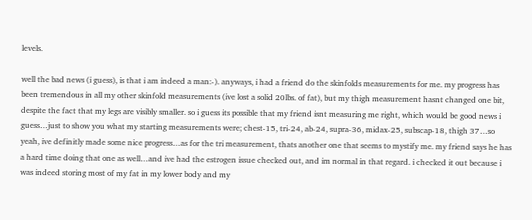levels.

well the bad news (i guess), is that i am indeed a man:-). anyways, i had a friend do the skinfolds measurements for me. my progress has been tremendous in all my other skinfold measurements (ive lost a solid 20lbs. of fat), but my thigh measurement hasnt changed one bit, despite the fact that my legs are visibly smaller. so i guess its possible that my friend isnt measuring me right, which would be good news i guess…just to show you what my starting measurements were; chest-15, tri-24, ab-24, supra-36, midax-25, subscap-18, thigh 37…so yeah, ive definitly made some nice progress…as for the tri measurement, thats another one that seems to mystify me. my friend says he has a hard time doing that one as well…and ive had the estrogen issue checked out, and im normal in that regard. i checked it out because i was indeed storing most of my fat in my lower body and my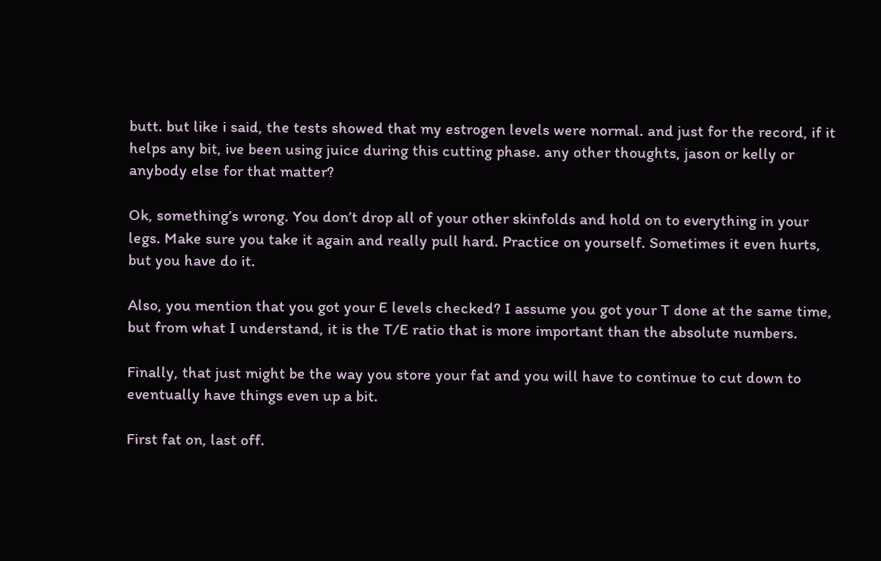butt. but like i said, the tests showed that my estrogen levels were normal. and just for the record, if it helps any bit, ive been using juice during this cutting phase. any other thoughts, jason or kelly or anybody else for that matter?

Ok, something’s wrong. You don’t drop all of your other skinfolds and hold on to everything in your legs. Make sure you take it again and really pull hard. Practice on yourself. Sometimes it even hurts, but you have do it.

Also, you mention that you got your E levels checked? I assume you got your T done at the same time, but from what I understand, it is the T/E ratio that is more important than the absolute numbers.

Finally, that just might be the way you store your fat and you will have to continue to cut down to eventually have things even up a bit.

First fat on, last off.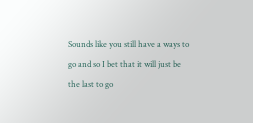Sounds like you still have a ways to go and so I bet that it will just be the last to go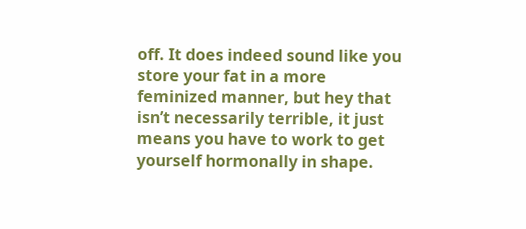off. It does indeed sound like you store your fat in a more feminized manner, but hey that isn’t necessarily terrible, it just means you have to work to get yourself hormonally in shape.